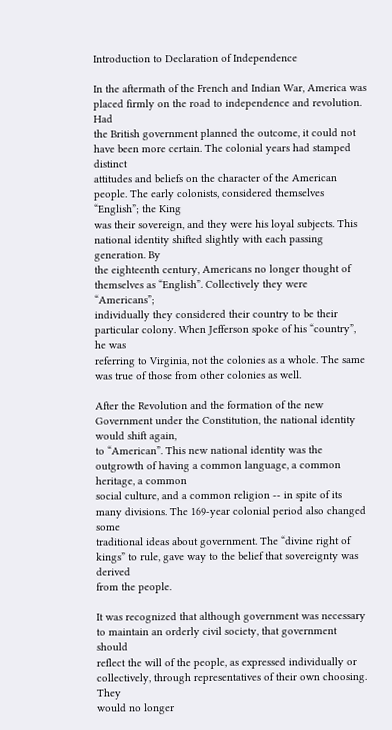Introduction to Declaration of Independence

In the aftermath of the French and Indian War, America was placed firmly on the road to independence and revolution. Had
the British government planned the outcome, it could not have been more certain. The colonial years had stamped distinct
attitudes and beliefs on the character of the American people. The early colonists, considered themselves “English”; the King
was their sovereign, and they were his loyal subjects. This national identity shifted slightly with each passing generation. By
the eighteenth century, Americans no longer thought of themselves as “English”. Collectively they were “Americans”;
individually they considered their country to be their particular colony. When Jefferson spoke of his “country”, he was
referring to Virginia, not the colonies as a whole. The same was true of those from other colonies as well.

After the Revolution and the formation of the new Government under the Constitution, the national identity would shift again,
to “American”. This new national identity was the outgrowth of having a common language, a common heritage, a common
social culture, and a common religion -- in spite of its many divisions. The 169-year colonial period also changed some
traditional ideas about government. The “divine right of kings” to rule, gave way to the belief that sovereignty was derived
from the people.

It was recognized that although government was necessary to maintain an orderly civil society, that government should
reflect the will of the people, as expressed individually or collectively, through representatives of their own choosing. They
would no longer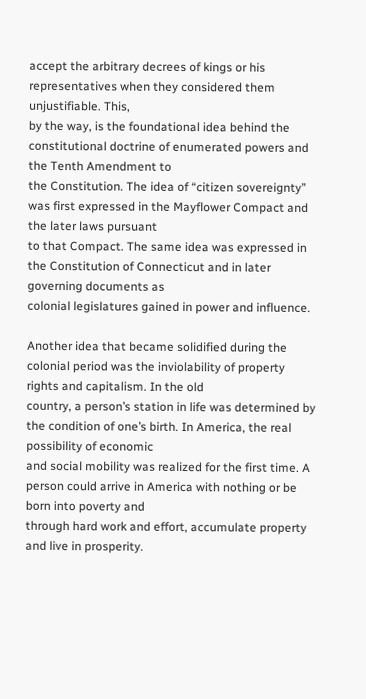accept the arbitrary decrees of kings or his representatives when they considered them unjustifiable. This,
by the way, is the foundational idea behind the constitutional doctrine of enumerated powers and the Tenth Amendment to
the Constitution. The idea of “citizen sovereignty” was first expressed in the Mayflower Compact and the later laws pursuant
to that Compact. The same idea was expressed in the Constitution of Connecticut and in later governing documents as
colonial legislatures gained in power and influence.

Another idea that became solidified during the colonial period was the inviolability of property rights and capitalism. In the old
country, a person’s station in life was determined by the condition of one’s birth. In America, the real possibility of economic
and social mobility was realized for the first time. A person could arrive in America with nothing or be born into poverty and
through hard work and effort, accumulate property and live in prosperity.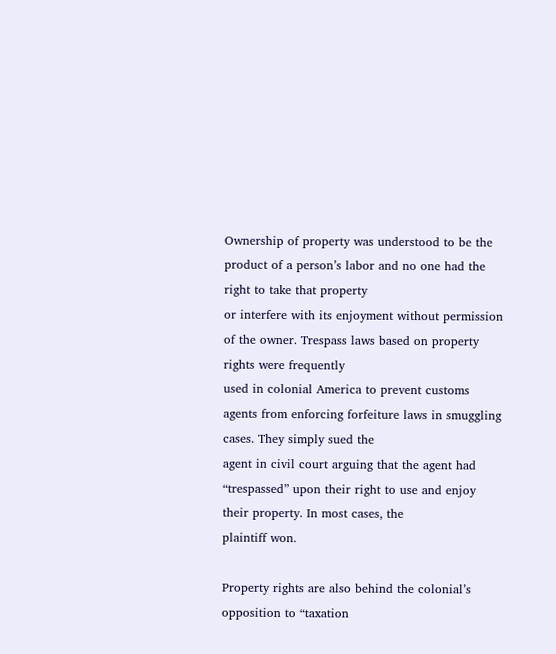Ownership of property was understood to be the product of a person’s labor and no one had the right to take that property
or interfere with its enjoyment without permission of the owner. Trespass laws based on property rights were frequently
used in colonial America to prevent customs agents from enforcing forfeiture laws in smuggling cases. They simply sued the
agent in civil court arguing that the agent had “trespassed” upon their right to use and enjoy their property. In most cases, the
plaintiff won.

Property rights are also behind the colonial’s opposition to “taxation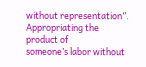without representation”. Appropriating the product of
someone’s labor without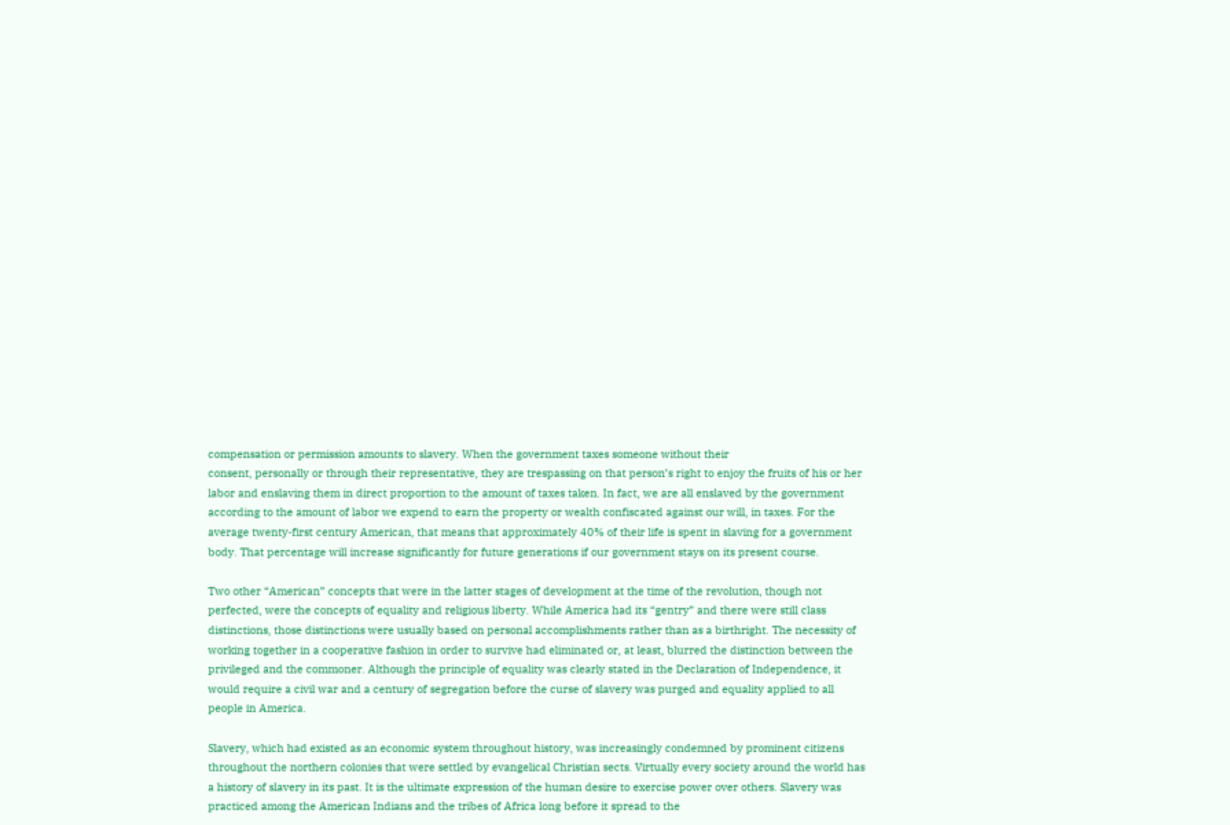compensation or permission amounts to slavery. When the government taxes someone without their
consent, personally or through their representative, they are trespassing on that person’s right to enjoy the fruits of his or her
labor and enslaving them in direct proportion to the amount of taxes taken. In fact, we are all enslaved by the government
according to the amount of labor we expend to earn the property or wealth confiscated against our will, in taxes. For the
average twenty-first century American, that means that approximately 40% of their life is spent in slaving for a government
body. That percentage will increase significantly for future generations if our government stays on its present course.

Two other “American” concepts that were in the latter stages of development at the time of the revolution, though not
perfected, were the concepts of equality and religious liberty. While America had its “gentry” and there were still class
distinctions, those distinctions were usually based on personal accomplishments rather than as a birthright. The necessity of
working together in a cooperative fashion in order to survive had eliminated or, at least, blurred the distinction between the
privileged and the commoner. Although the principle of equality was clearly stated in the Declaration of Independence, it
would require a civil war and a century of segregation before the curse of slavery was purged and equality applied to all
people in America.

Slavery, which had existed as an economic system throughout history, was increasingly condemned by prominent citizens
throughout the northern colonies that were settled by evangelical Christian sects. Virtually every society around the world has
a history of slavery in its past. It is the ultimate expression of the human desire to exercise power over others. Slavery was
practiced among the American Indians and the tribes of Africa long before it spread to the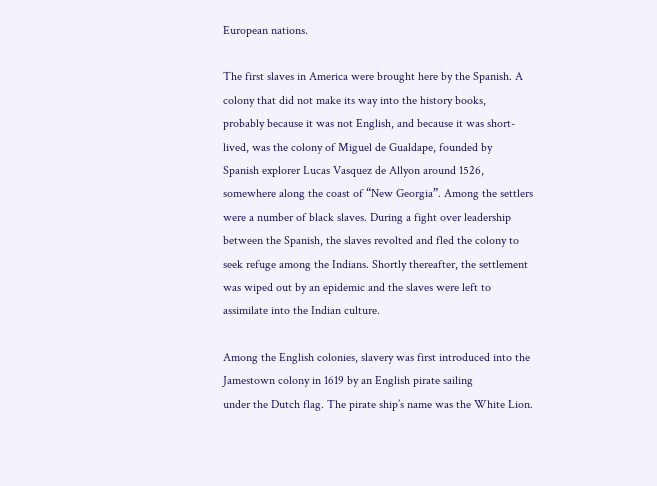European nations.

The first slaves in America were brought here by the Spanish. A colony that did not make its way into the history books,
probably because it was not English, and because it was short-lived, was the colony of Miguel de Gualdape, founded by
Spanish explorer Lucas Vasquez de Allyon around 1526, somewhere along the coast of “New Georgia”. Among the settlers
were a number of black slaves. During a fight over leadership between the Spanish, the slaves revolted and fled the colony to
seek refuge among the Indians. Shortly thereafter, the settlement was wiped out by an epidemic and the slaves were left to
assimilate into the Indian culture.

Among the English colonies, slavery was first introduced into the Jamestown colony in 1619 by an English pirate sailing
under the Dutch flag. The pirate ship’s name was the White Lion.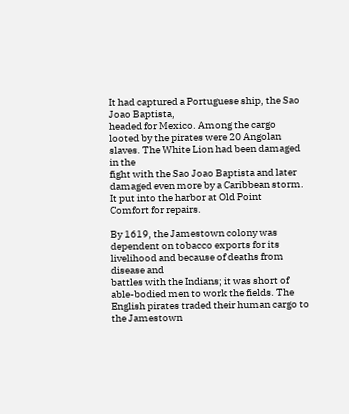It had captured a Portuguese ship, the Sao Joao Baptista,
headed for Mexico. Among the cargo looted by the pirates were 20 Angolan slaves. The White Lion had been damaged in the
fight with the Sao Joao Baptista and later damaged even more by a Caribbean storm. It put into the harbor at Old Point
Comfort for repairs.

By 1619, the Jamestown colony was dependent on tobacco exports for its livelihood and because of deaths from disease and
battles with the Indians; it was short of able-bodied men to work the fields. The English pirates traded their human cargo to
the Jamestown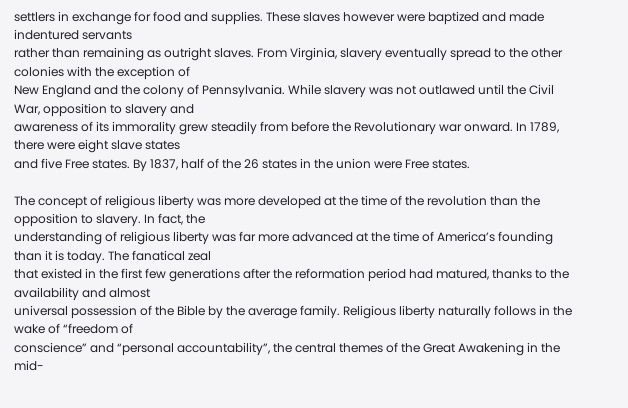settlers in exchange for food and supplies. These slaves however were baptized and made indentured servants
rather than remaining as outright slaves. From Virginia, slavery eventually spread to the other colonies with the exception of
New England and the colony of Pennsylvania. While slavery was not outlawed until the Civil War, opposition to slavery and
awareness of its immorality grew steadily from before the Revolutionary war onward. In 1789, there were eight slave states
and five Free states. By 1837, half of the 26 states in the union were Free states.

The concept of religious liberty was more developed at the time of the revolution than the opposition to slavery. In fact, the
understanding of religious liberty was far more advanced at the time of America’s founding than it is today. The fanatical zeal
that existed in the first few generations after the reformation period had matured, thanks to the availability and almost
universal possession of the Bible by the average family. Religious liberty naturally follows in the wake of “freedom of
conscience” and “personal accountability”, the central themes of the Great Awakening in the mid-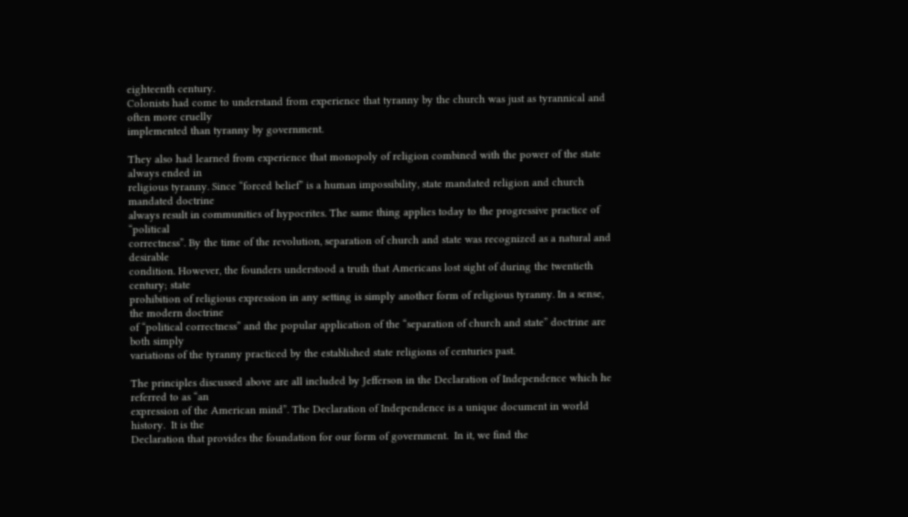eighteenth century.
Colonists had come to understand from experience that tyranny by the church was just as tyrannical and often more cruelly
implemented than tyranny by government.

They also had learned from experience that monopoly of religion combined with the power of the state always ended in
religious tyranny. Since “forced belief” is a human impossibility, state mandated religion and church mandated doctrine
always result in communities of hypocrites. The same thing applies today to the progressive practice of “political
correctness”. By the time of the revolution, separation of church and state was recognized as a natural and desirable
condition. However, the founders understood a truth that Americans lost sight of during the twentieth century; state
prohibition of religious expression in any setting is simply another form of religious tyranny. In a sense, the modern doctrine
of “political correctness” and the popular application of the “separation of church and state” doctrine are both simply
variations of the tyranny practiced by the established state religions of centuries past.

The principles discussed above are all included by Jefferson in the Declaration of Independence which he referred to as “an
expression of the American mind”. The Declaration of Independence is a unique document in world history.  It is the
Declaration that provides the foundation for our form of government.  In it, we find the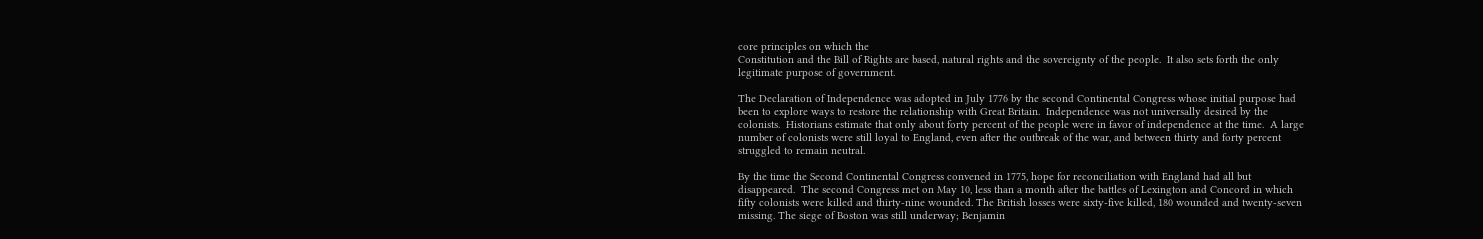core principles on which the
Constitution and the Bill of Rights are based, natural rights and the sovereignty of the people.  It also sets forth the only
legitimate purpose of government.

The Declaration of Independence was adopted in July 1776 by the second Continental Congress whose initial purpose had
been to explore ways to restore the relationship with Great Britain.  Independence was not universally desired by the
colonists.  Historians estimate that only about forty percent of the people were in favor of independence at the time.  A large
number of colonists were still loyal to England, even after the outbreak of the war, and between thirty and forty percent
struggled to remain neutral.

By the time the Second Continental Congress convened in 1775, hope for reconciliation with England had all but
disappeared.  The second Congress met on May 10, less than a month after the battles of Lexington and Concord in which
fifty colonists were killed and thirty-nine wounded. The British losses were sixty-five killed, 180 wounded and twenty-seven
missing. The siege of Boston was still underway; Benjamin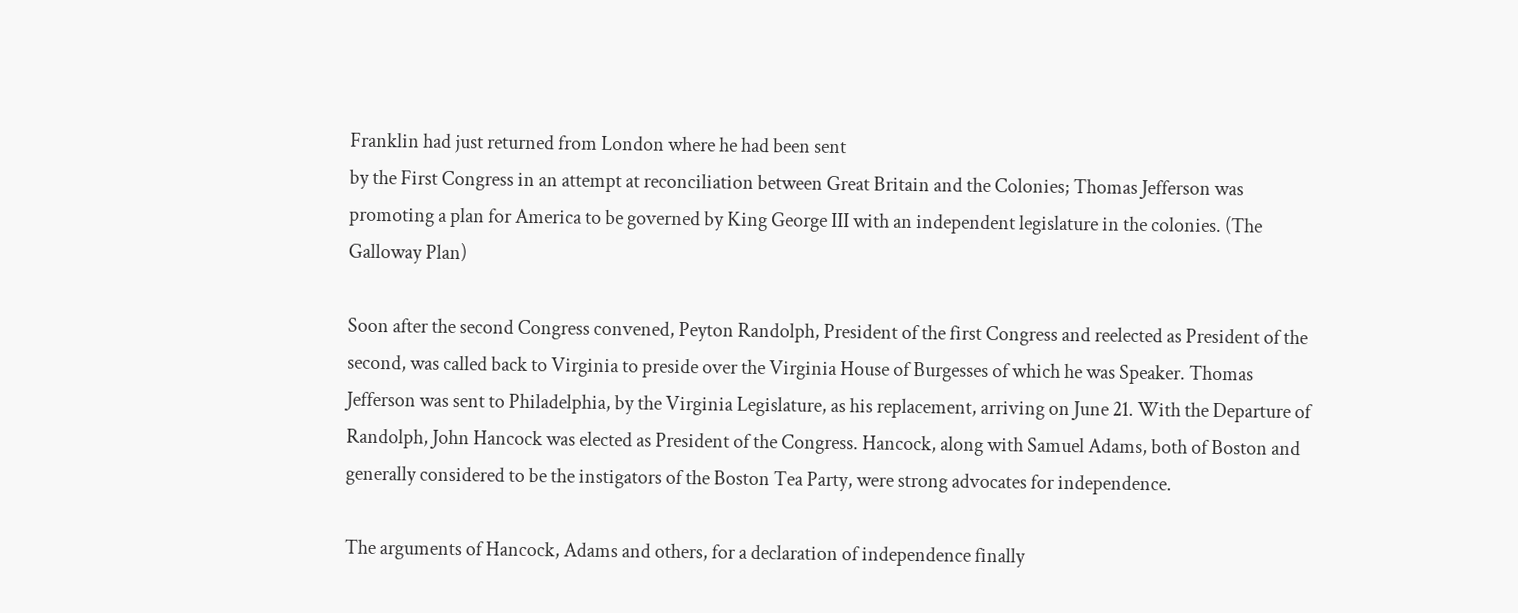Franklin had just returned from London where he had been sent
by the First Congress in an attempt at reconciliation between Great Britain and the Colonies; Thomas Jefferson was
promoting a plan for America to be governed by King George III with an independent legislature in the colonies. (The
Galloway Plan)

Soon after the second Congress convened, Peyton Randolph, President of the first Congress and reelected as President of the
second, was called back to Virginia to preside over the Virginia House of Burgesses of which he was Speaker. Thomas
Jefferson was sent to Philadelphia, by the Virginia Legislature, as his replacement, arriving on June 21. With the Departure of
Randolph, John Hancock was elected as President of the Congress. Hancock, along with Samuel Adams, both of Boston and
generally considered to be the instigators of the Boston Tea Party, were strong advocates for independence.

The arguments of Hancock, Adams and others, for a declaration of independence finally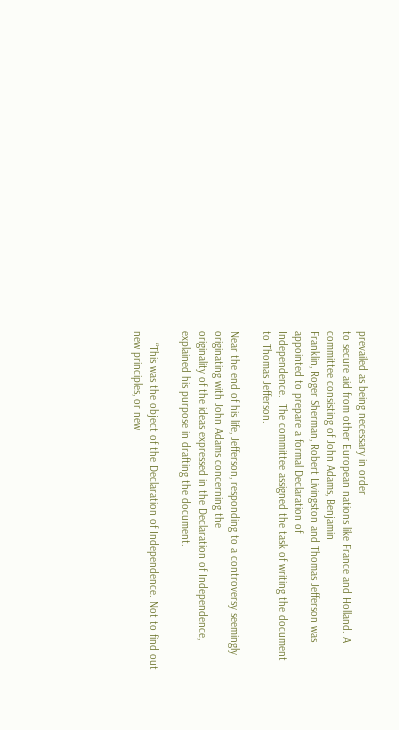prevailed as being necessary in order
to secure aid from other European nations like France and Holland. A committee consisting of John Adams, Benjamin
Franklin, Roger Sherman, Robert Livingston and Thomas Jefferson was appointed to prepare a formal Declaration of
Independence.  The committee assigned the task of writing the document to Thomas Jefferson.

Near the end of his life, Jefferson, responding to a controversy seemingly originating with John Adams concerning the
originality of the ideas expressed in the Declaration of Independence, explained his purpose in drafting the document.

    “This was the object of the Declaration of Independence. Not to find out new principles, or new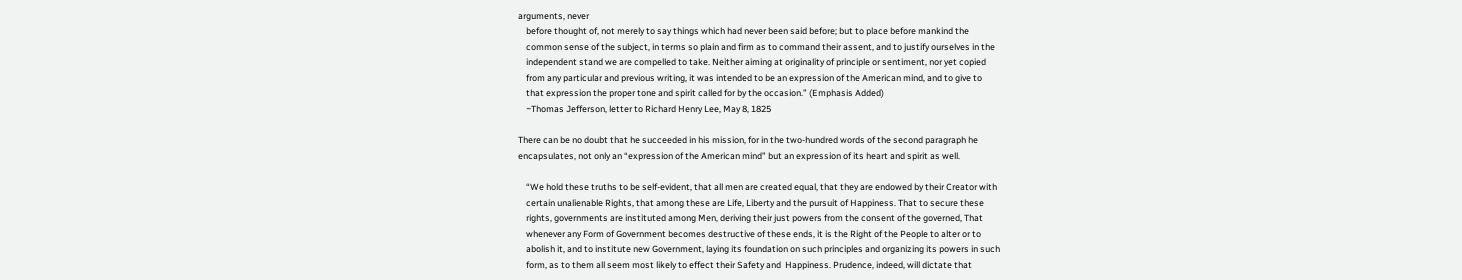arguments, never
    before thought of, not merely to say things which had never been said before; but to place before mankind the
    common sense of the subject, in terms so plain and firm as to command their assent, and to justify ourselves in the
    independent stand we are compelled to take. Neither aiming at originality of principle or sentiment, nor yet copied
    from any particular and previous writing, it was intended to be an expression of the American mind, and to give to
    that expression the proper tone and spirit called for by the occasion.” (Emphasis Added)
    ~Thomas Jefferson, letter to Richard Henry Lee, May 8, 1825

There can be no doubt that he succeeded in his mission, for in the two-hundred words of the second paragraph he
encapsulates, not only an “expression of the American mind” but an expression of its heart and spirit as well.

    “We hold these truths to be self-evident, that all men are created equal, that they are endowed by their Creator with
    certain unalienable Rights, that among these are Life, Liberty and the pursuit of Happiness. That to secure these
    rights, governments are instituted among Men, deriving their just powers from the consent of the governed, That
    whenever any Form of Government becomes destructive of these ends, it is the Right of the People to alter or to
    abolish it, and to institute new Government, laying its foundation on such principles and organizing its powers in such
    form, as to them all seem most likely to effect their Safety and  Happiness. Prudence, indeed, will dictate that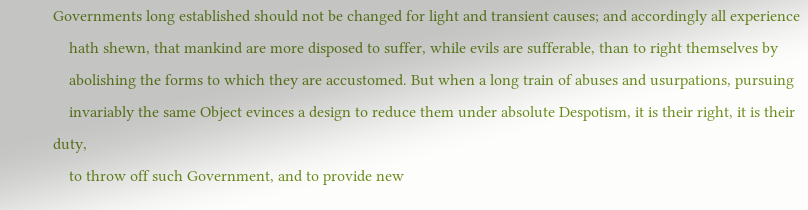Governments long established should not be changed for light and transient causes; and accordingly all experience
    hath shewn, that mankind are more disposed to suffer, while evils are sufferable, than to right themselves by
    abolishing the forms to which they are accustomed. But when a long train of abuses and usurpations, pursuing
    invariably the same Object evinces a design to reduce them under absolute Despotism, it is their right, it is their duty,
    to throw off such Government, and to provide new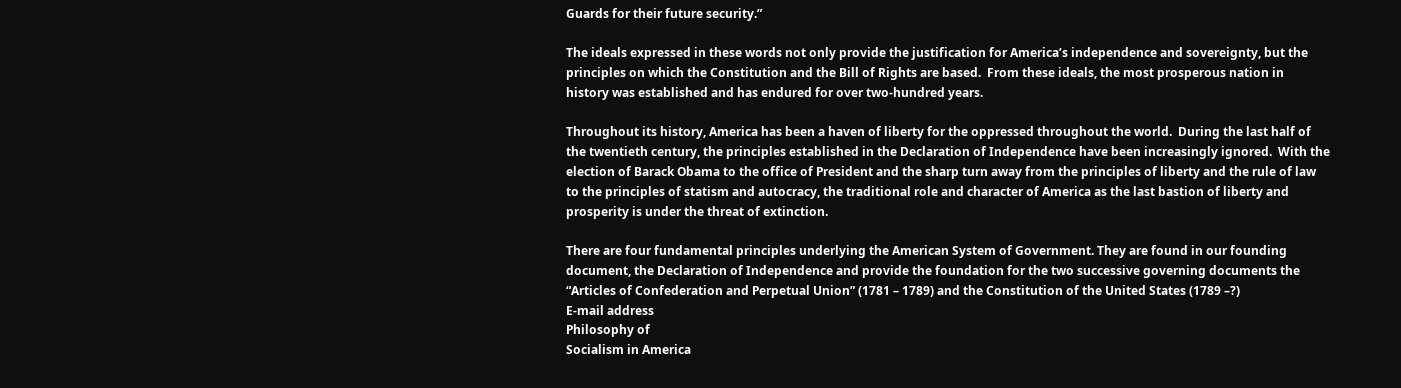Guards for their future security.”

The ideals expressed in these words not only provide the justification for America’s independence and sovereignty, but the
principles on which the Constitution and the Bill of Rights are based.  From these ideals, the most prosperous nation in
history was established and has endured for over two-hundred years.

Throughout its history, America has been a haven of liberty for the oppressed throughout the world.  During the last half of
the twentieth century, the principles established in the Declaration of Independence have been increasingly ignored.  With the
election of Barack Obama to the office of President and the sharp turn away from the principles of liberty and the rule of law
to the principles of statism and autocracy, the traditional role and character of America as the last bastion of liberty and
prosperity is under the threat of extinction.

There are four fundamental principles underlying the American System of Government. They are found in our founding
document, the Declaration of Independence and provide the foundation for the two successive governing documents the
“Articles of Confederation and Perpetual Union” (1781 – 1789) and the Constitution of the United States (1789 –?)
E-mail address
Philosophy of
Socialism in America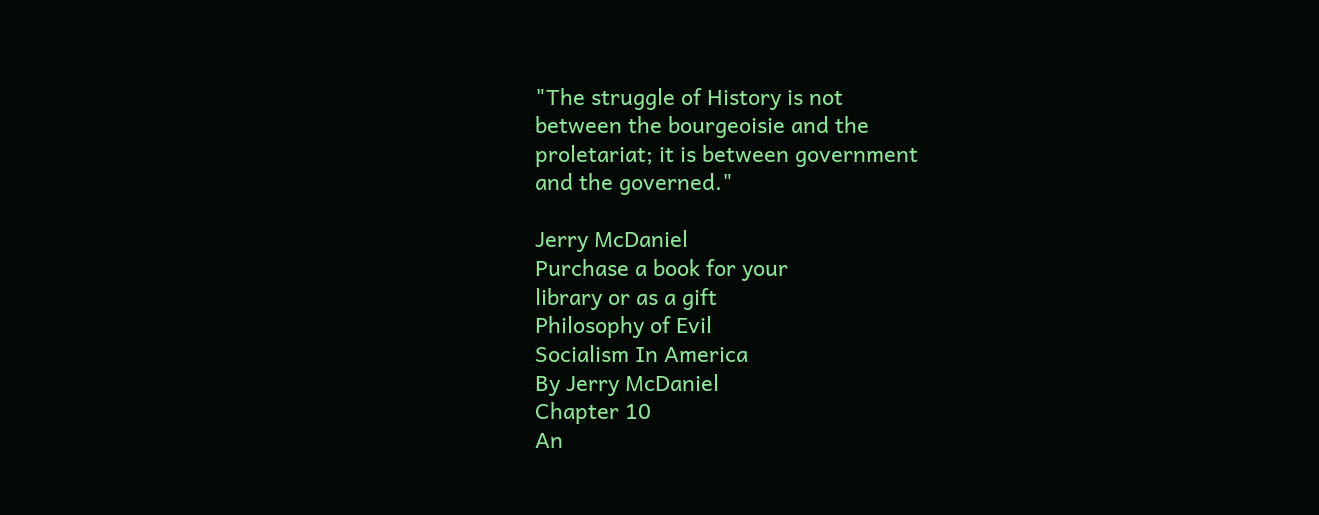"The struggle of History is not
between the bourgeoisie and the
proletariat; it is between government
and the governed."

Jerry McDaniel
Purchase a book for your
library or as a gift
Philosophy of Evil
Socialism In America
By Jerry McDaniel
Chapter 10
An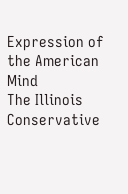Expression of the American Mind
The Illinois Conservative